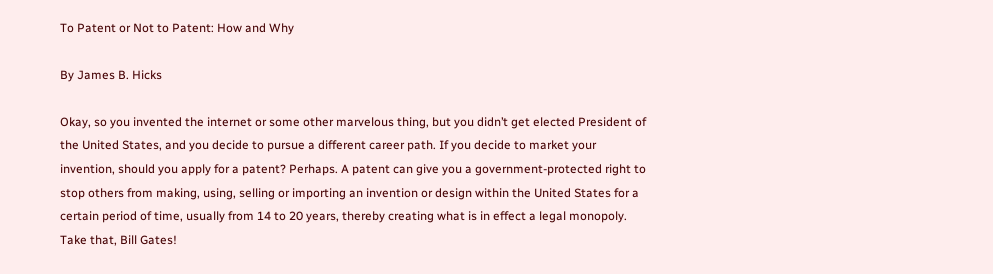To Patent or Not to Patent: How and Why

By James B. Hicks

Okay, so you invented the internet or some other marvelous thing, but you didn’t get elected President of the United States, and you decide to pursue a different career path. If you decide to market your invention, should you apply for a patent? Perhaps. A patent can give you a government-protected right to stop others from making, using, selling or importing an invention or design within the United States for a certain period of time, usually from 14 to 20 years, thereby creating what is in effect a legal monopoly. Take that, Bill Gates!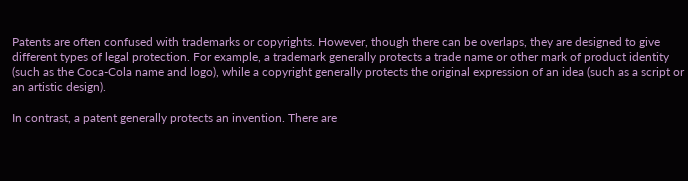Patents are often confused with trademarks or copyrights. However, though there can be overlaps, they are designed to give different types of legal protection. For example, a trademark generally protects a trade name or other mark of product identity (such as the Coca-Cola name and logo), while a copyright generally protects the original expression of an idea (such as a script or an artistic design).

In contrast, a patent generally protects an invention. There are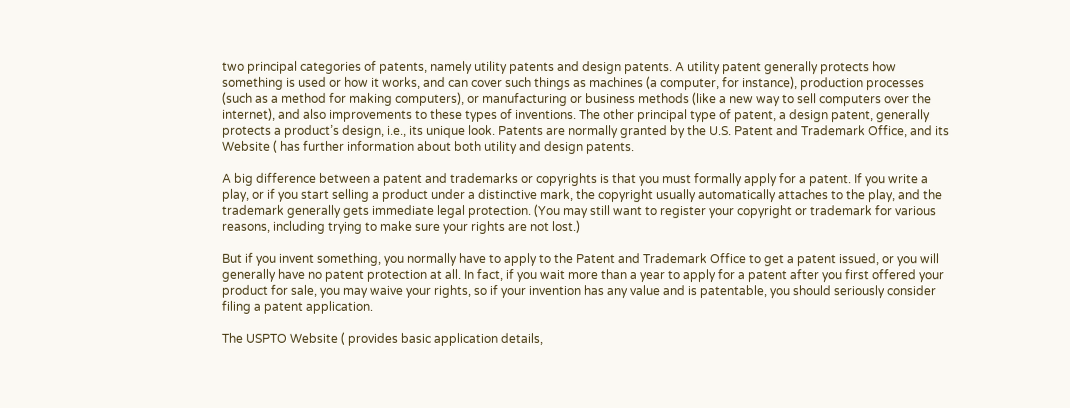two principal categories of patents, namely utility patents and design patents. A utility patent generally protects how something is used or how it works, and can cover such things as machines (a computer, for instance), production processes (such as a method for making computers), or manufacturing or business methods (like a new way to sell computers over the internet), and also improvements to these types of inventions. The other principal type of patent, a design patent, generally protects a product’s design, i.e., its unique look. Patents are normally granted by the U.S. Patent and Trademark Office, and its Website ( has further information about both utility and design patents.

A big difference between a patent and trademarks or copyrights is that you must formally apply for a patent. If you write a play, or if you start selling a product under a distinctive mark, the copyright usually automatically attaches to the play, and the trademark generally gets immediate legal protection. (You may still want to register your copyright or trademark for various reasons, including trying to make sure your rights are not lost.)

But if you invent something, you normally have to apply to the Patent and Trademark Office to get a patent issued, or you will generally have no patent protection at all. In fact, if you wait more than a year to apply for a patent after you first offered your product for sale, you may waive your rights, so if your invention has any value and is patentable, you should seriously consider filing a patent application.

The USPTO Website ( provides basic application details,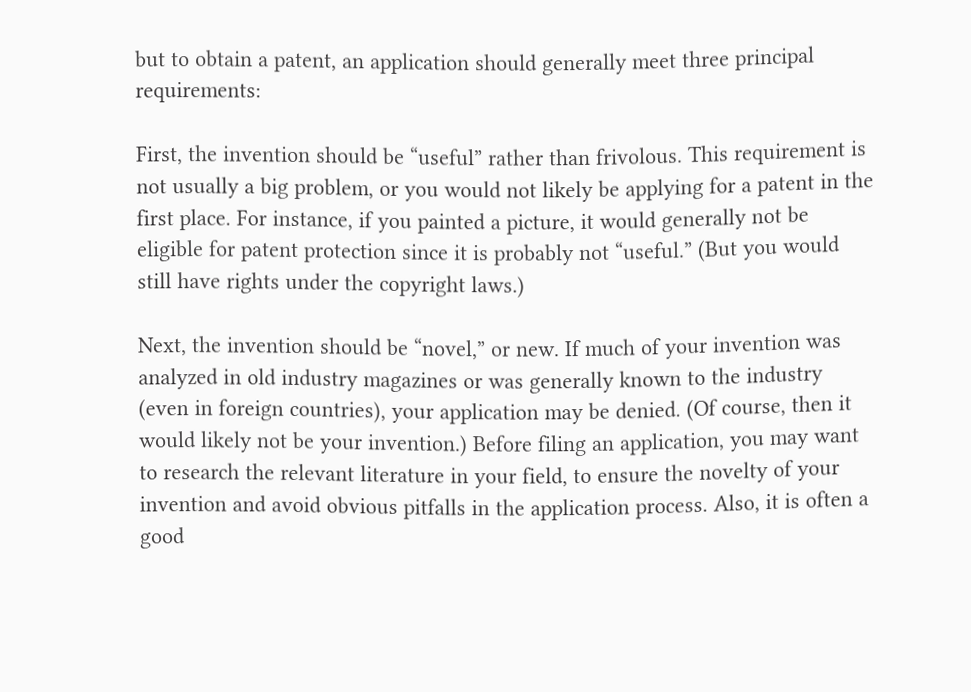but to obtain a patent, an application should generally meet three principal requirements:

First, the invention should be “useful” rather than frivolous. This requirement is not usually a big problem, or you would not likely be applying for a patent in the first place. For instance, if you painted a picture, it would generally not be eligible for patent protection since it is probably not “useful.” (But you would still have rights under the copyright laws.)

Next, the invention should be “novel,” or new. If much of your invention was analyzed in old industry magazines or was generally known to the industry (even in foreign countries), your application may be denied. (Of course, then it would likely not be your invention.) Before filing an application, you may want to research the relevant literature in your field, to ensure the novelty of your invention and avoid obvious pitfalls in the application process. Also, it is often a good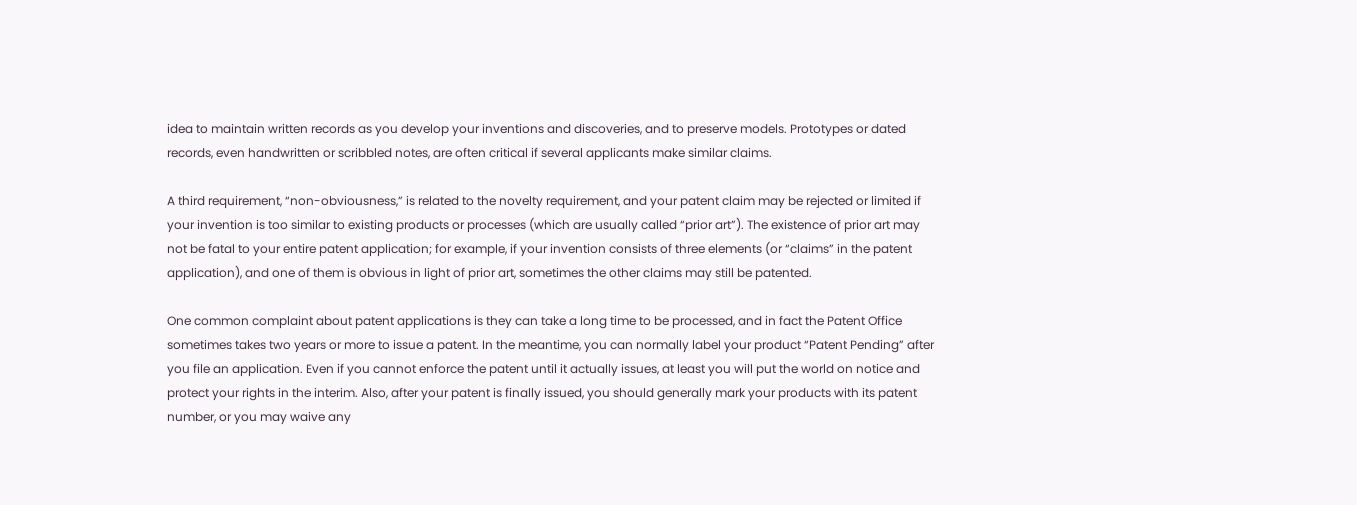idea to maintain written records as you develop your inventions and discoveries, and to preserve models. Prototypes or dated records, even handwritten or scribbled notes, are often critical if several applicants make similar claims.

A third requirement, “non-obviousness,” is related to the novelty requirement, and your patent claim may be rejected or limited if your invention is too similar to existing products or processes (which are usually called “prior art”). The existence of prior art may not be fatal to your entire patent application; for example, if your invention consists of three elements (or “claims” in the patent application), and one of them is obvious in light of prior art, sometimes the other claims may still be patented.

One common complaint about patent applications is they can take a long time to be processed, and in fact the Patent Office sometimes takes two years or more to issue a patent. In the meantime, you can normally label your product “Patent Pending” after you file an application. Even if you cannot enforce the patent until it actually issues, at least you will put the world on notice and protect your rights in the interim. Also, after your patent is finally issued, you should generally mark your products with its patent number, or you may waive any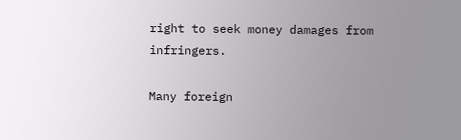right to seek money damages from infringers.

Many foreign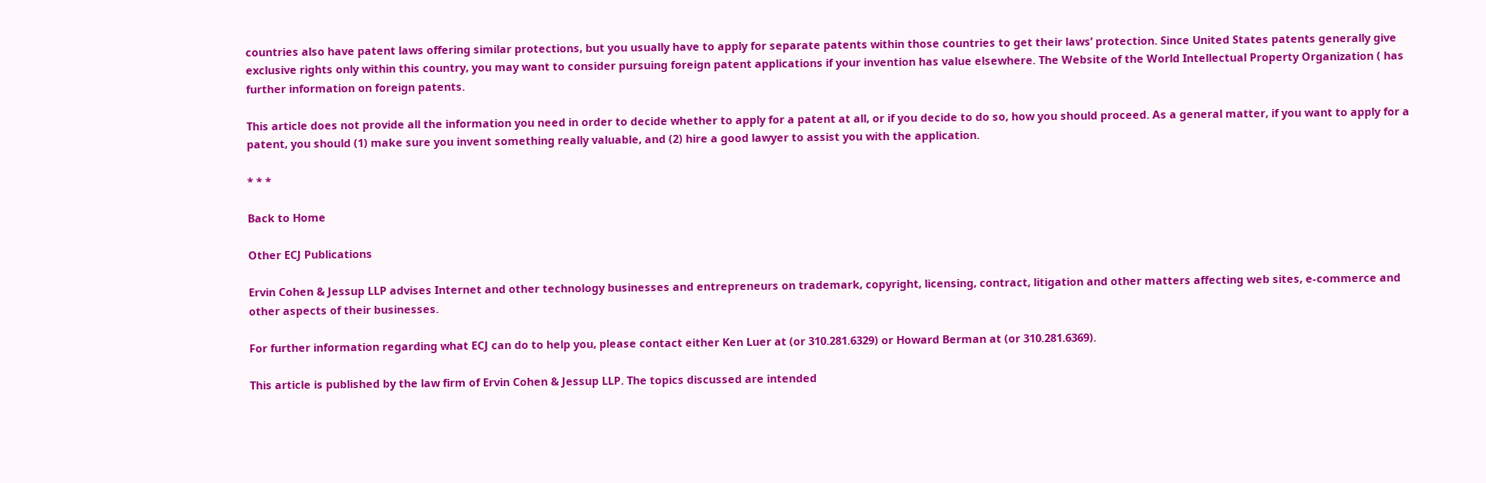countries also have patent laws offering similar protections, but you usually have to apply for separate patents within those countries to get their laws’ protection. Since United States patents generally give exclusive rights only within this country, you may want to consider pursuing foreign patent applications if your invention has value elsewhere. The Website of the World Intellectual Property Organization ( has further information on foreign patents.

This article does not provide all the information you need in order to decide whether to apply for a patent at all, or if you decide to do so, how you should proceed. As a general matter, if you want to apply for a patent, you should (1) make sure you invent something really valuable, and (2) hire a good lawyer to assist you with the application.

* * *

Back to Home

Other ECJ Publications

Ervin Cohen & Jessup LLP advises Internet and other technology businesses and entrepreneurs on trademark, copyright, licensing, contract, litigation and other matters affecting web sites, e-commerce and other aspects of their businesses.

For further information regarding what ECJ can do to help you, please contact either Ken Luer at (or 310.281.6329) or Howard Berman at (or 310.281.6369).

This article is published by the law firm of Ervin Cohen & Jessup LLP. The topics discussed are intended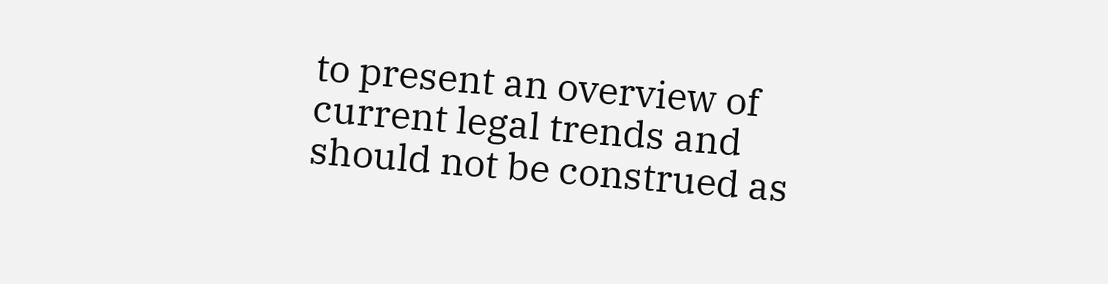to present an overview of current legal trends and should not be construed as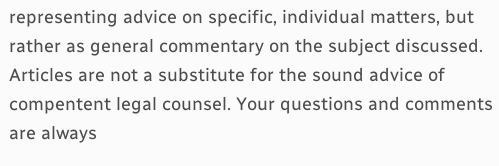representing advice on specific, individual matters, but rather as general commentary on the subject discussed. Articles are not a substitute for the sound advice of compentent legal counsel. Your questions and comments are always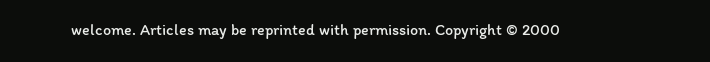welcome. Articles may be reprinted with permission. Copyright © 2000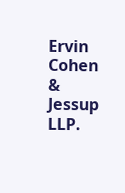Ervin Cohen & Jessup LLP.